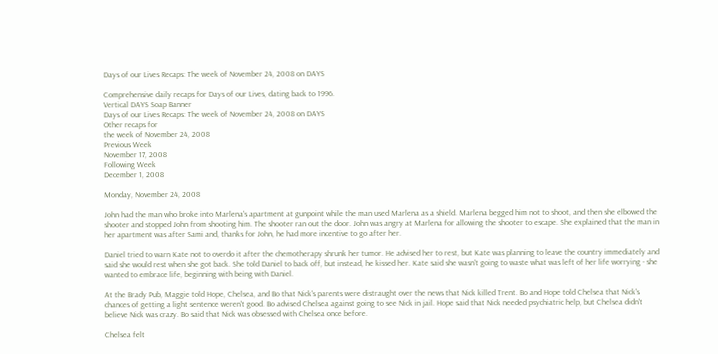Days of our Lives Recaps: The week of November 24, 2008 on DAYS

Comprehensive daily recaps for Days of our Lives, dating back to 1996.
Vertical DAYS Soap Banner
Days of our Lives Recaps: The week of November 24, 2008 on DAYS
Other recaps for
the week of November 24, 2008
Previous Week
November 17, 2008
Following Week
December 1, 2008

Monday, November 24, 2008

John had the man who broke into Marlena's apartment at gunpoint while the man used Marlena as a shield. Marlena begged him not to shoot, and then she elbowed the shooter and stopped John from shooting him. The shooter ran out the door. John was angry at Marlena for allowing the shooter to escape. She explained that the man in her apartment was after Sami and, thanks for John, he had more incentive to go after her.

Daniel tried to warn Kate not to overdo it after the chemotherapy shrunk her tumor. He advised her to rest, but Kate was planning to leave the country immediately and said she would rest when she got back. She told Daniel to back off, but instead, he kissed her. Kate said she wasn't going to waste what was left of her life worrying - she wanted to embrace life, beginning with being with Daniel.

At the Brady Pub, Maggie told Hope, Chelsea, and Bo that Nick's parents were distraught over the news that Nick killed Trent. Bo and Hope told Chelsea that Nick's chances of getting a light sentence weren't good. Bo advised Chelsea against going to see Nick in jail. Hope said that Nick needed psychiatric help, but Chelsea didn't believe Nick was crazy. Bo said that Nick was obsessed with Chelsea once before.

Chelsea felt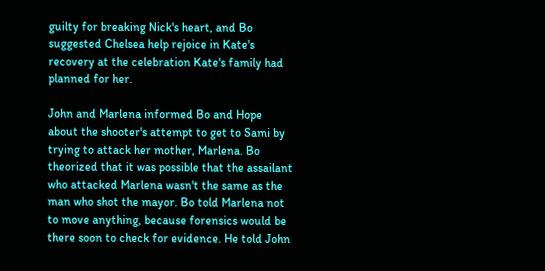guilty for breaking Nick's heart, and Bo suggested Chelsea help rejoice in Kate's recovery at the celebration Kate's family had planned for her.

John and Marlena informed Bo and Hope about the shooter's attempt to get to Sami by trying to attack her mother, Marlena. Bo theorized that it was possible that the assailant who attacked Marlena wasn't the same as the man who shot the mayor. Bo told Marlena not to move anything, because forensics would be there soon to check for evidence. He told John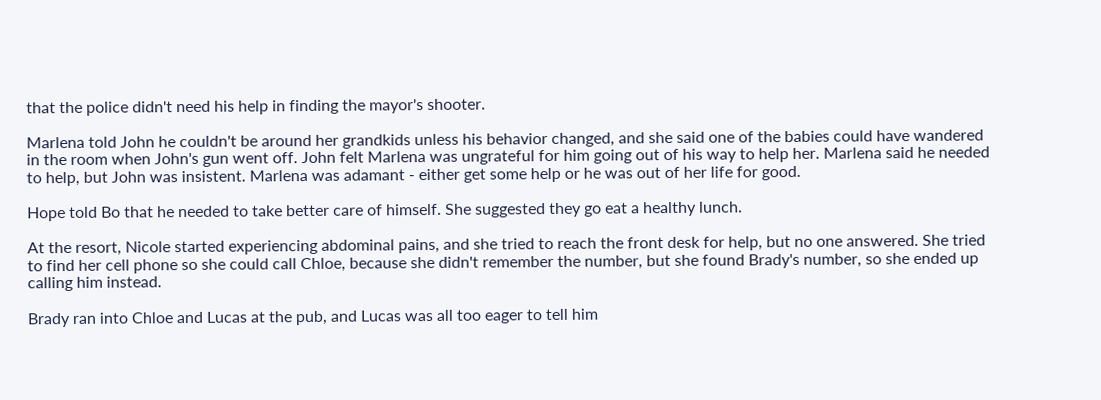that the police didn't need his help in finding the mayor's shooter.

Marlena told John he couldn't be around her grandkids unless his behavior changed, and she said one of the babies could have wandered in the room when John's gun went off. John felt Marlena was ungrateful for him going out of his way to help her. Marlena said he needed to help, but John was insistent. Marlena was adamant - either get some help or he was out of her life for good.

Hope told Bo that he needed to take better care of himself. She suggested they go eat a healthy lunch.

At the resort, Nicole started experiencing abdominal pains, and she tried to reach the front desk for help, but no one answered. She tried to find her cell phone so she could call Chloe, because she didn't remember the number, but she found Brady's number, so she ended up calling him instead.

Brady ran into Chloe and Lucas at the pub, and Lucas was all too eager to tell him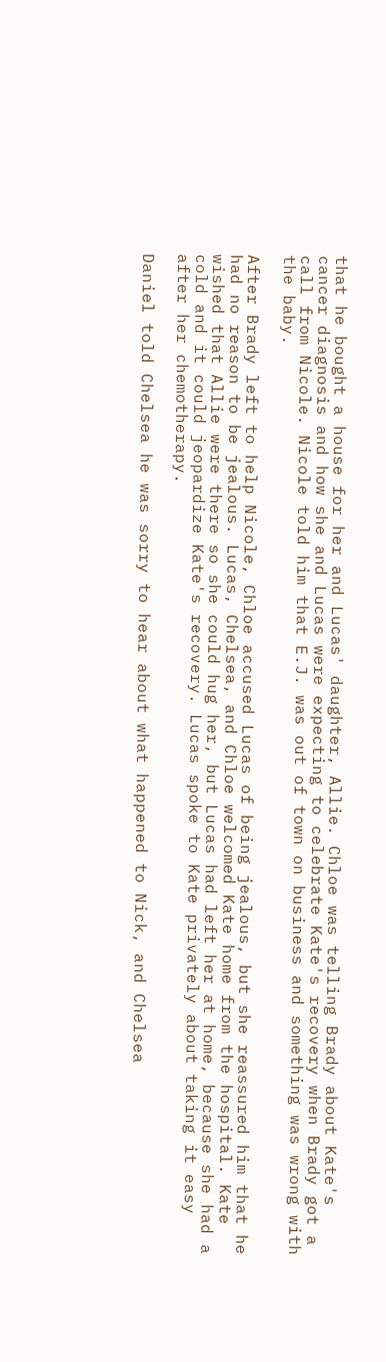that he bought a house for her and Lucas' daughter, Allie. Chloe was telling Brady about Kate's cancer diagnosis and how she and Lucas were expecting to celebrate Kate's recovery when Brady got a call from Nicole. Nicole told him that E.J. was out of town on business and something was wrong with the baby.

After Brady left to help Nicole, Chloe accused Lucas of being jealous, but she reassured him that he had no reason to be jealous. Lucas, Chelsea, and Chloe welcomed Kate home from the hospital. Kate wished that Allie were there so she could hug her, but Lucas had left her at home, because she had a cold and it could jeopardize Kate's recovery. Lucas spoke to Kate privately about taking it easy after her chemotherapy.

Daniel told Chelsea he was sorry to hear about what happened to Nick, and Chelsea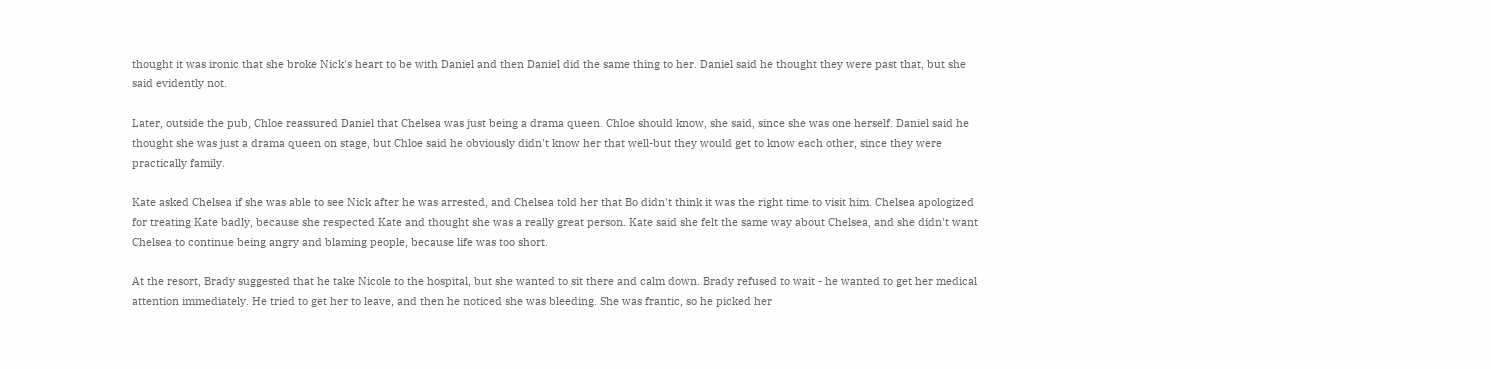thought it was ironic that she broke Nick's heart to be with Daniel and then Daniel did the same thing to her. Daniel said he thought they were past that, but she said evidently not.

Later, outside the pub, Chloe reassured Daniel that Chelsea was just being a drama queen. Chloe should know, she said, since she was one herself. Daniel said he thought she was just a drama queen on stage, but Chloe said he obviously didn't know her that well-but they would get to know each other, since they were practically family.

Kate asked Chelsea if she was able to see Nick after he was arrested, and Chelsea told her that Bo didn't think it was the right time to visit him. Chelsea apologized for treating Kate badly, because she respected Kate and thought she was a really great person. Kate said she felt the same way about Chelsea, and she didn't want Chelsea to continue being angry and blaming people, because life was too short.

At the resort, Brady suggested that he take Nicole to the hospital, but she wanted to sit there and calm down. Brady refused to wait - he wanted to get her medical attention immediately. He tried to get her to leave, and then he noticed she was bleeding. She was frantic, so he picked her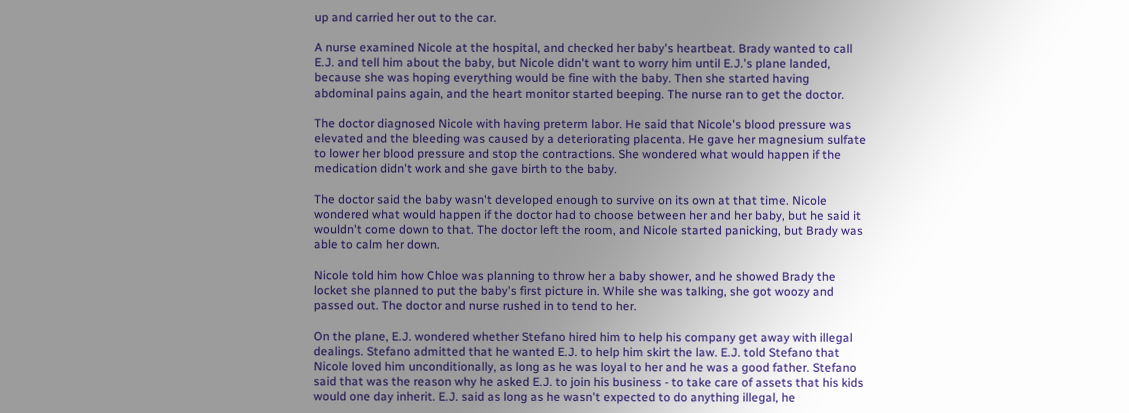up and carried her out to the car.

A nurse examined Nicole at the hospital, and checked her baby's heartbeat. Brady wanted to call E.J. and tell him about the baby, but Nicole didn't want to worry him until E.J.'s plane landed, because she was hoping everything would be fine with the baby. Then she started having abdominal pains again, and the heart monitor started beeping. The nurse ran to get the doctor.

The doctor diagnosed Nicole with having preterm labor. He said that Nicole's blood pressure was elevated and the bleeding was caused by a deteriorating placenta. He gave her magnesium sulfate to lower her blood pressure and stop the contractions. She wondered what would happen if the medication didn't work and she gave birth to the baby.

The doctor said the baby wasn't developed enough to survive on its own at that time. Nicole wondered what would happen if the doctor had to choose between her and her baby, but he said it wouldn't come down to that. The doctor left the room, and Nicole started panicking, but Brady was able to calm her down.

Nicole told him how Chloe was planning to throw her a baby shower, and he showed Brady the locket she planned to put the baby's first picture in. While she was talking, she got woozy and passed out. The doctor and nurse rushed in to tend to her.

On the plane, E.J. wondered whether Stefano hired him to help his company get away with illegal dealings. Stefano admitted that he wanted E.J. to help him skirt the law. E.J. told Stefano that Nicole loved him unconditionally, as long as he was loyal to her and he was a good father. Stefano said that was the reason why he asked E.J. to join his business - to take care of assets that his kids would one day inherit. E.J. said as long as he wasn't expected to do anything illegal, he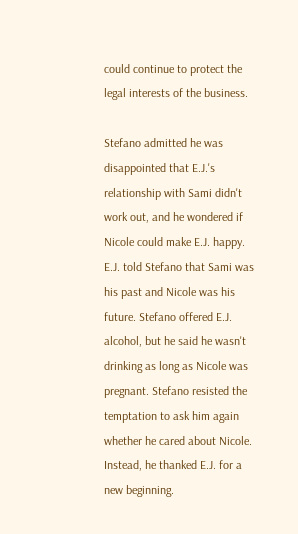could continue to protect the legal interests of the business.

Stefano admitted he was disappointed that E.J.'s relationship with Sami didn't work out, and he wondered if Nicole could make E.J. happy. E.J. told Stefano that Sami was his past and Nicole was his future. Stefano offered E.J. alcohol, but he said he wasn't drinking as long as Nicole was pregnant. Stefano resisted the temptation to ask him again whether he cared about Nicole. Instead, he thanked E.J. for a new beginning.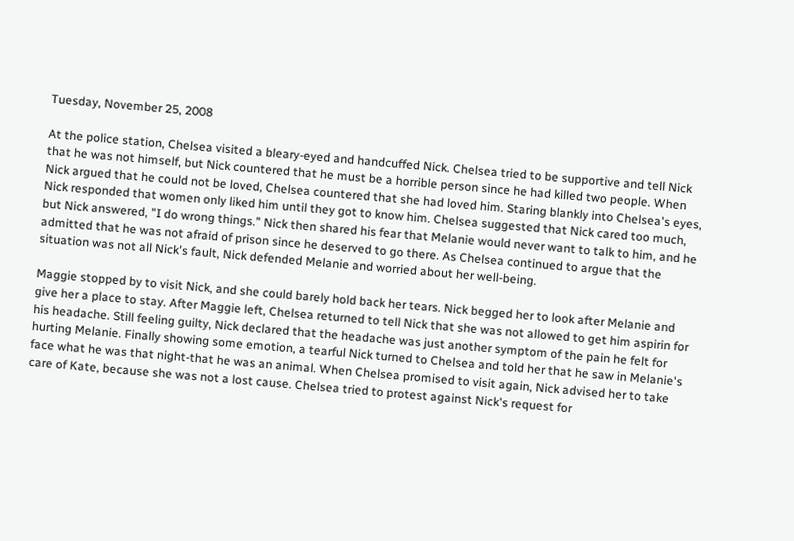Tuesday, November 25, 2008

At the police station, Chelsea visited a bleary-eyed and handcuffed Nick. Chelsea tried to be supportive and tell Nick that he was not himself, but Nick countered that he must be a horrible person since he had killed two people. When Nick argued that he could not be loved, Chelsea countered that she had loved him. Staring blankly into Chelsea's eyes, Nick responded that women only liked him until they got to know him. Chelsea suggested that Nick cared too much, but Nick answered, "I do wrong things." Nick then shared his fear that Melanie would never want to talk to him, and he admitted that he was not afraid of prison since he deserved to go there. As Chelsea continued to argue that the situation was not all Nick's fault, Nick defended Melanie and worried about her well-being.

Maggie stopped by to visit Nick, and she could barely hold back her tears. Nick begged her to look after Melanie and give her a place to stay. After Maggie left, Chelsea returned to tell Nick that she was not allowed to get him aspirin for his headache. Still feeling guilty, Nick declared that the headache was just another symptom of the pain he felt for hurting Melanie. Finally showing some emotion, a tearful Nick turned to Chelsea and told her that he saw in Melanie's face what he was that night-that he was an animal. When Chelsea promised to visit again, Nick advised her to take care of Kate, because she was not a lost cause. Chelsea tried to protest against Nick's request for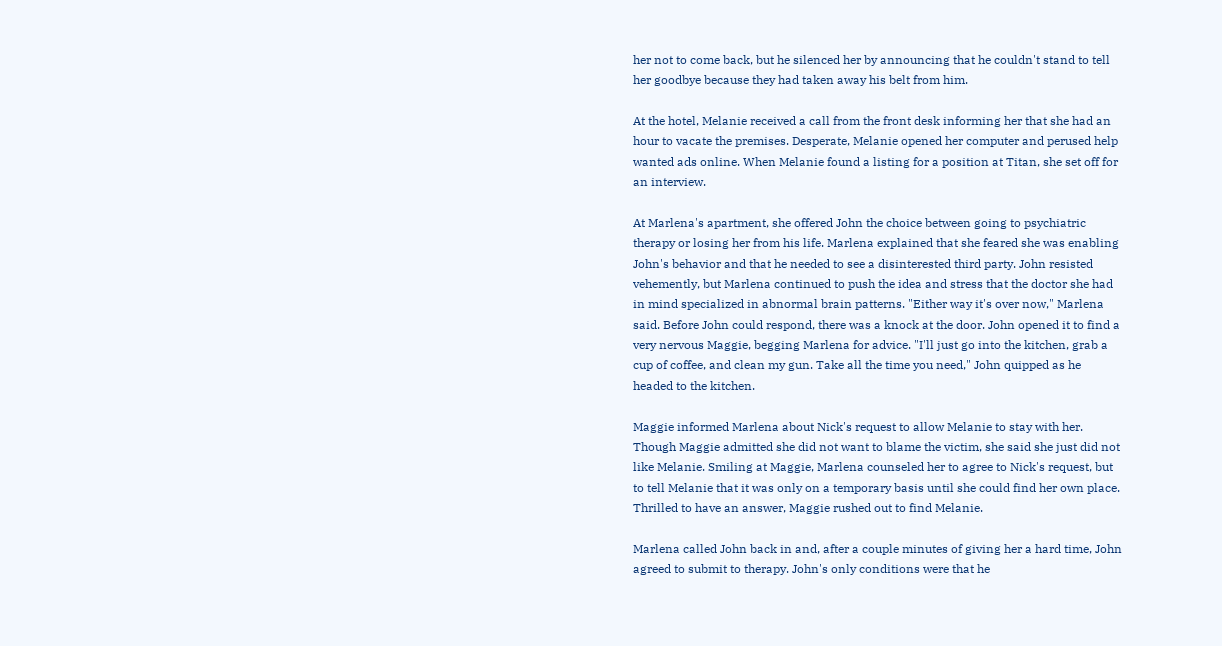her not to come back, but he silenced her by announcing that he couldn't stand to tell her goodbye because they had taken away his belt from him.

At the hotel, Melanie received a call from the front desk informing her that she had an hour to vacate the premises. Desperate, Melanie opened her computer and perused help wanted ads online. When Melanie found a listing for a position at Titan, she set off for an interview.

At Marlena's apartment, she offered John the choice between going to psychiatric therapy or losing her from his life. Marlena explained that she feared she was enabling John's behavior and that he needed to see a disinterested third party. John resisted vehemently, but Marlena continued to push the idea and stress that the doctor she had in mind specialized in abnormal brain patterns. "Either way it's over now," Marlena said. Before John could respond, there was a knock at the door. John opened it to find a very nervous Maggie, begging Marlena for advice. "I'll just go into the kitchen, grab a cup of coffee, and clean my gun. Take all the time you need," John quipped as he headed to the kitchen.

Maggie informed Marlena about Nick's request to allow Melanie to stay with her. Though Maggie admitted she did not want to blame the victim, she said she just did not like Melanie. Smiling at Maggie, Marlena counseled her to agree to Nick's request, but to tell Melanie that it was only on a temporary basis until she could find her own place. Thrilled to have an answer, Maggie rushed out to find Melanie.

Marlena called John back in and, after a couple minutes of giving her a hard time, John agreed to submit to therapy. John's only conditions were that he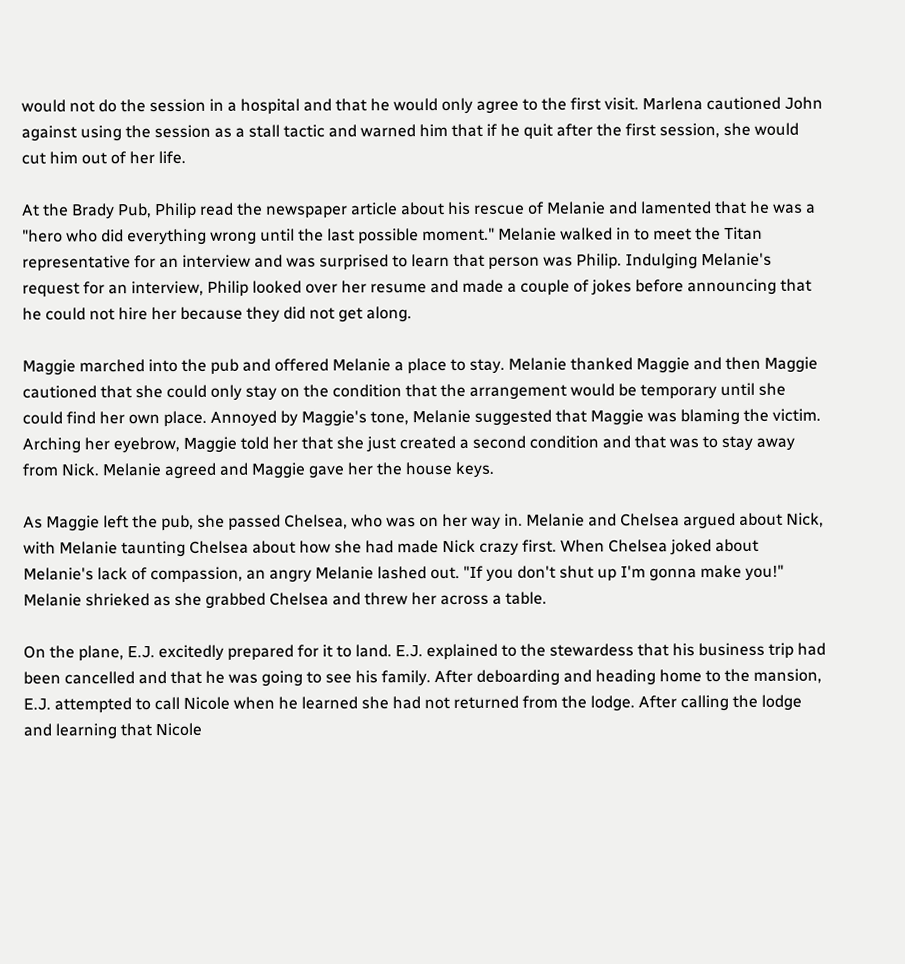would not do the session in a hospital and that he would only agree to the first visit. Marlena cautioned John against using the session as a stall tactic and warned him that if he quit after the first session, she would cut him out of her life.

At the Brady Pub, Philip read the newspaper article about his rescue of Melanie and lamented that he was a "hero who did everything wrong until the last possible moment." Melanie walked in to meet the Titan representative for an interview and was surprised to learn that person was Philip. Indulging Melanie's request for an interview, Philip looked over her resume and made a couple of jokes before announcing that he could not hire her because they did not get along.

Maggie marched into the pub and offered Melanie a place to stay. Melanie thanked Maggie and then Maggie cautioned that she could only stay on the condition that the arrangement would be temporary until she could find her own place. Annoyed by Maggie's tone, Melanie suggested that Maggie was blaming the victim. Arching her eyebrow, Maggie told her that she just created a second condition and that was to stay away from Nick. Melanie agreed and Maggie gave her the house keys.

As Maggie left the pub, she passed Chelsea, who was on her way in. Melanie and Chelsea argued about Nick, with Melanie taunting Chelsea about how she had made Nick crazy first. When Chelsea joked about Melanie's lack of compassion, an angry Melanie lashed out. "If you don't shut up I'm gonna make you!" Melanie shrieked as she grabbed Chelsea and threw her across a table.

On the plane, E.J. excitedly prepared for it to land. E.J. explained to the stewardess that his business trip had been cancelled and that he was going to see his family. After deboarding and heading home to the mansion, E.J. attempted to call Nicole when he learned she had not returned from the lodge. After calling the lodge and learning that Nicole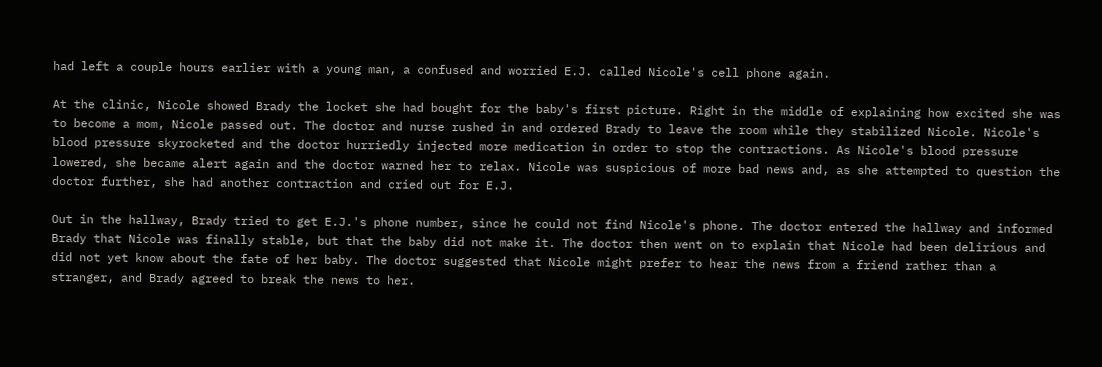had left a couple hours earlier with a young man, a confused and worried E.J. called Nicole's cell phone again.

At the clinic, Nicole showed Brady the locket she had bought for the baby's first picture. Right in the middle of explaining how excited she was to become a mom, Nicole passed out. The doctor and nurse rushed in and ordered Brady to leave the room while they stabilized Nicole. Nicole's blood pressure skyrocketed and the doctor hurriedly injected more medication in order to stop the contractions. As Nicole's blood pressure lowered, she became alert again and the doctor warned her to relax. Nicole was suspicious of more bad news and, as she attempted to question the doctor further, she had another contraction and cried out for E.J.

Out in the hallway, Brady tried to get E.J.'s phone number, since he could not find Nicole's phone. The doctor entered the hallway and informed Brady that Nicole was finally stable, but that the baby did not make it. The doctor then went on to explain that Nicole had been delirious and did not yet know about the fate of her baby. The doctor suggested that Nicole might prefer to hear the news from a friend rather than a stranger, and Brady agreed to break the news to her.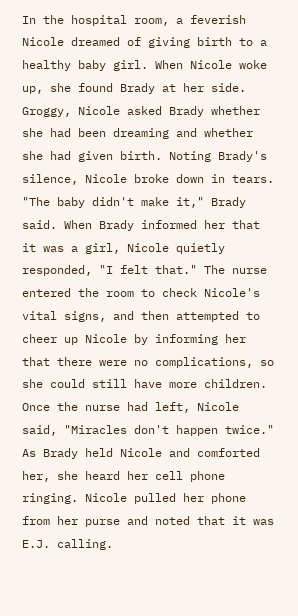In the hospital room, a feverish Nicole dreamed of giving birth to a healthy baby girl. When Nicole woke up, she found Brady at her side. Groggy, Nicole asked Brady whether she had been dreaming and whether she had given birth. Noting Brady's silence, Nicole broke down in tears. "The baby didn't make it," Brady said. When Brady informed her that it was a girl, Nicole quietly responded, "I felt that." The nurse entered the room to check Nicole's vital signs, and then attempted to cheer up Nicole by informing her that there were no complications, so she could still have more children. Once the nurse had left, Nicole said, "Miracles don't happen twice." As Brady held Nicole and comforted her, she heard her cell phone ringing. Nicole pulled her phone from her purse and noted that it was E.J. calling.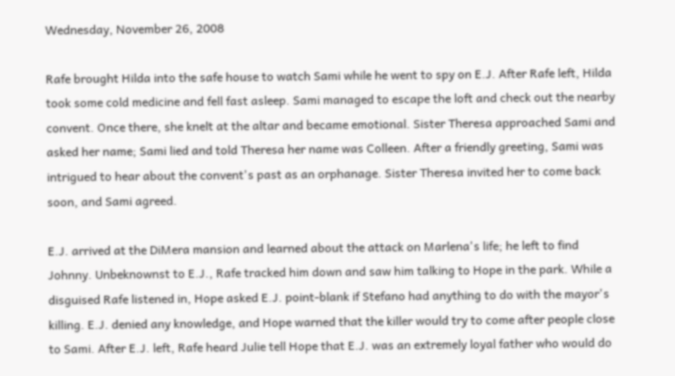Wednesday, November 26, 2008

Rafe brought Hilda into the safe house to watch Sami while he went to spy on E.J. After Rafe left, Hilda took some cold medicine and fell fast asleep. Sami managed to escape the loft and check out the nearby convent. Once there, she knelt at the altar and became emotional. Sister Theresa approached Sami and asked her name; Sami lied and told Theresa her name was Colleen. After a friendly greeting, Sami was intrigued to hear about the convent's past as an orphanage. Sister Theresa invited her to come back soon, and Sami agreed.

E.J. arrived at the DiMera mansion and learned about the attack on Marlena's life; he left to find Johnny. Unbeknownst to E.J., Rafe tracked him down and saw him talking to Hope in the park. While a disguised Rafe listened in, Hope asked E.J. point-blank if Stefano had anything to do with the mayor's killing. E.J. denied any knowledge, and Hope warned that the killer would try to come after people close to Sami. After E.J. left, Rafe heard Julie tell Hope that E.J. was an extremely loyal father who would do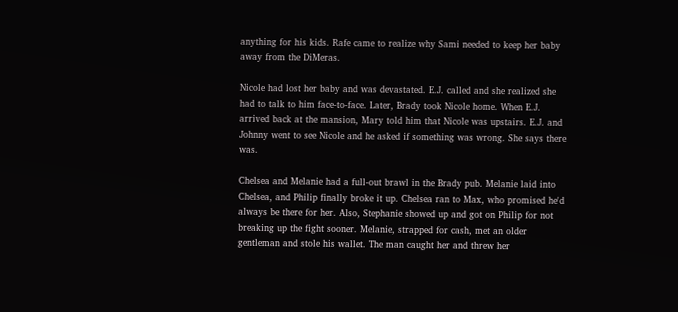anything for his kids. Rafe came to realize why Sami needed to keep her baby away from the DiMeras.

Nicole had lost her baby and was devastated. E.J. called and she realized she had to talk to him face-to-face. Later, Brady took Nicole home. When E.J. arrived back at the mansion, Mary told him that Nicole was upstairs. E.J. and Johnny went to see Nicole and he asked if something was wrong. She says there was.

Chelsea and Melanie had a full-out brawl in the Brady pub. Melanie laid into Chelsea, and Philip finally broke it up. Chelsea ran to Max, who promised he'd always be there for her. Also, Stephanie showed up and got on Philip for not breaking up the fight sooner. Melanie, strapped for cash, met an older gentleman and stole his wallet. The man caught her and threw her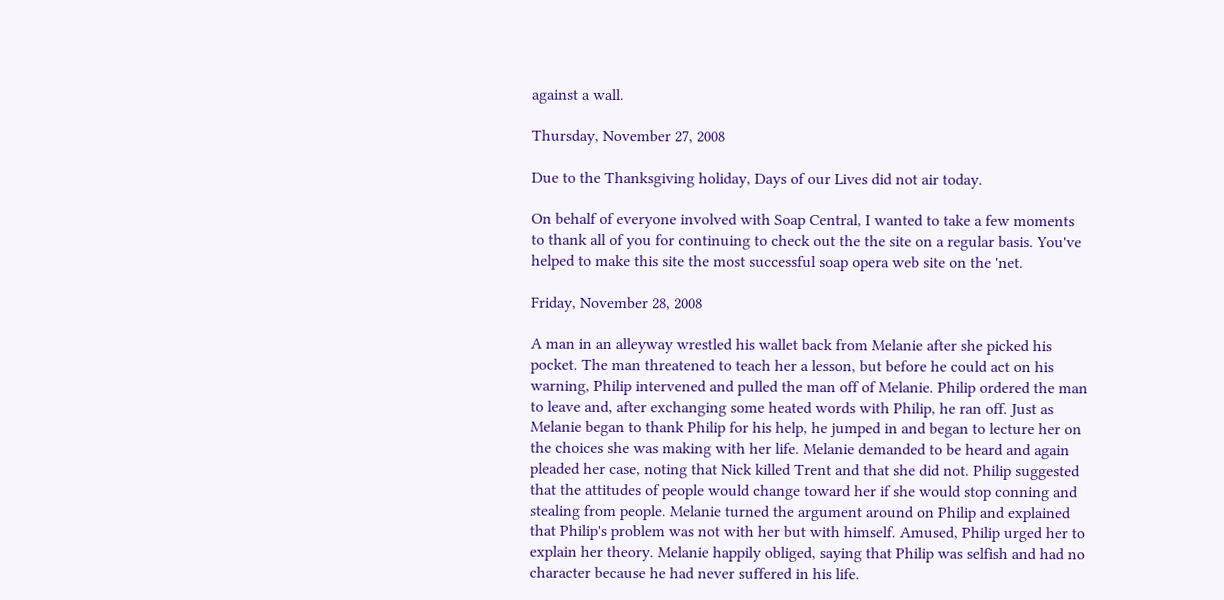against a wall.

Thursday, November 27, 2008

Due to the Thanksgiving holiday, Days of our Lives did not air today.

On behalf of everyone involved with Soap Central, I wanted to take a few moments to thank all of you for continuing to check out the the site on a regular basis. You've helped to make this site the most successful soap opera web site on the 'net.

Friday, November 28, 2008

A man in an alleyway wrestled his wallet back from Melanie after she picked his pocket. The man threatened to teach her a lesson, but before he could act on his warning, Philip intervened and pulled the man off of Melanie. Philip ordered the man to leave and, after exchanging some heated words with Philip, he ran off. Just as Melanie began to thank Philip for his help, he jumped in and began to lecture her on the choices she was making with her life. Melanie demanded to be heard and again pleaded her case, noting that Nick killed Trent and that she did not. Philip suggested that the attitudes of people would change toward her if she would stop conning and stealing from people. Melanie turned the argument around on Philip and explained that Philip's problem was not with her but with himself. Amused, Philip urged her to explain her theory. Melanie happily obliged, saying that Philip was selfish and had no character because he had never suffered in his life.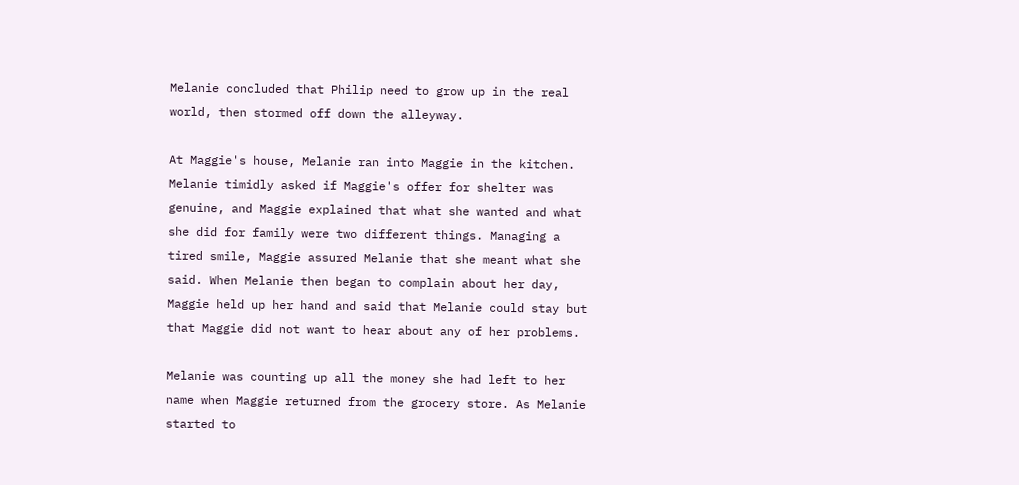Melanie concluded that Philip need to grow up in the real world, then stormed off down the alleyway.

At Maggie's house, Melanie ran into Maggie in the kitchen. Melanie timidly asked if Maggie's offer for shelter was genuine, and Maggie explained that what she wanted and what she did for family were two different things. Managing a tired smile, Maggie assured Melanie that she meant what she said. When Melanie then began to complain about her day, Maggie held up her hand and said that Melanie could stay but that Maggie did not want to hear about any of her problems.

Melanie was counting up all the money she had left to her name when Maggie returned from the grocery store. As Melanie started to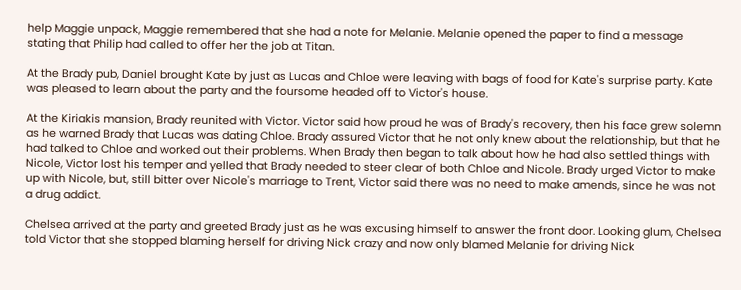help Maggie unpack, Maggie remembered that she had a note for Melanie. Melanie opened the paper to find a message stating that Philip had called to offer her the job at Titan.

At the Brady pub, Daniel brought Kate by just as Lucas and Chloe were leaving with bags of food for Kate's surprise party. Kate was pleased to learn about the party and the foursome headed off to Victor's house.

At the Kiriakis mansion, Brady reunited with Victor. Victor said how proud he was of Brady's recovery, then his face grew solemn as he warned Brady that Lucas was dating Chloe. Brady assured Victor that he not only knew about the relationship, but that he had talked to Chloe and worked out their problems. When Brady then began to talk about how he had also settled things with Nicole, Victor lost his temper and yelled that Brady needed to steer clear of both Chloe and Nicole. Brady urged Victor to make up with Nicole, but, still bitter over Nicole's marriage to Trent, Victor said there was no need to make amends, since he was not a drug addict.

Chelsea arrived at the party and greeted Brady just as he was excusing himself to answer the front door. Looking glum, Chelsea told Victor that she stopped blaming herself for driving Nick crazy and now only blamed Melanie for driving Nick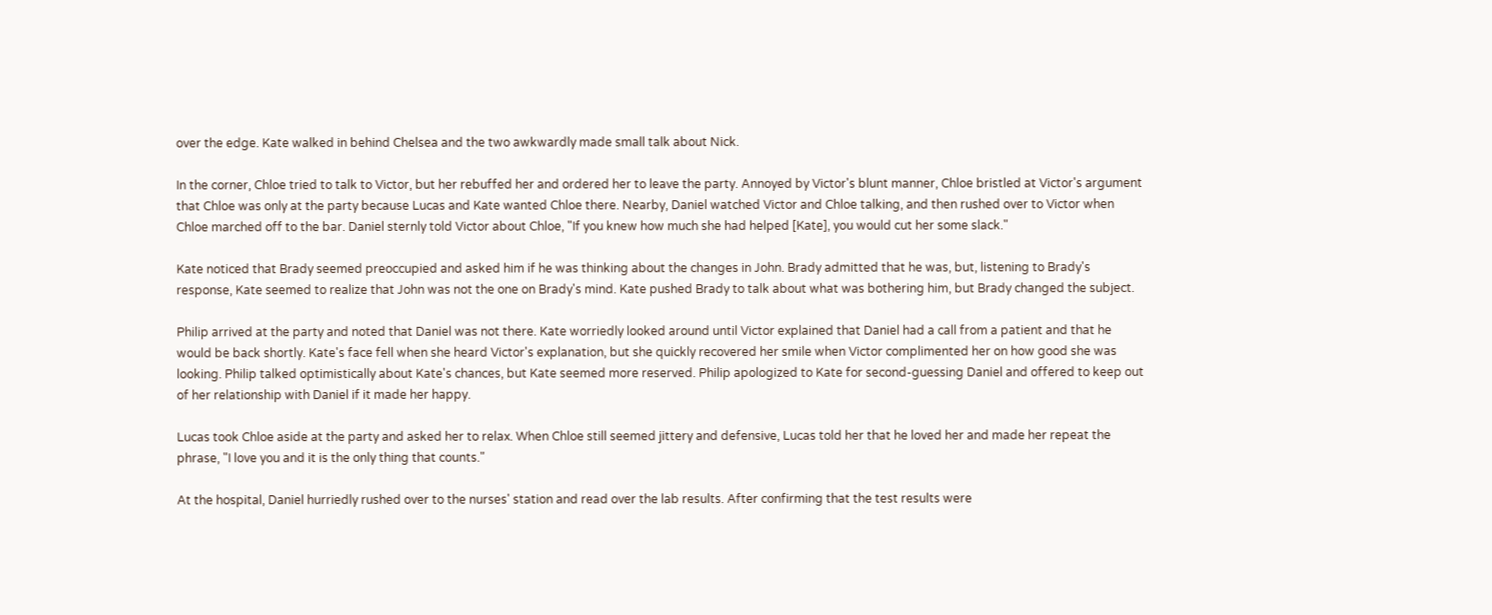over the edge. Kate walked in behind Chelsea and the two awkwardly made small talk about Nick.

In the corner, Chloe tried to talk to Victor, but her rebuffed her and ordered her to leave the party. Annoyed by Victor's blunt manner, Chloe bristled at Victor's argument that Chloe was only at the party because Lucas and Kate wanted Chloe there. Nearby, Daniel watched Victor and Chloe talking, and then rushed over to Victor when Chloe marched off to the bar. Daniel sternly told Victor about Chloe, "If you knew how much she had helped [Kate], you would cut her some slack."

Kate noticed that Brady seemed preoccupied and asked him if he was thinking about the changes in John. Brady admitted that he was, but, listening to Brady's response, Kate seemed to realize that John was not the one on Brady's mind. Kate pushed Brady to talk about what was bothering him, but Brady changed the subject.

Philip arrived at the party and noted that Daniel was not there. Kate worriedly looked around until Victor explained that Daniel had a call from a patient and that he would be back shortly. Kate's face fell when she heard Victor's explanation, but she quickly recovered her smile when Victor complimented her on how good she was looking. Philip talked optimistically about Kate's chances, but Kate seemed more reserved. Philip apologized to Kate for second-guessing Daniel and offered to keep out of her relationship with Daniel if it made her happy.

Lucas took Chloe aside at the party and asked her to relax. When Chloe still seemed jittery and defensive, Lucas told her that he loved her and made her repeat the phrase, "I love you and it is the only thing that counts."

At the hospital, Daniel hurriedly rushed over to the nurses' station and read over the lab results. After confirming that the test results were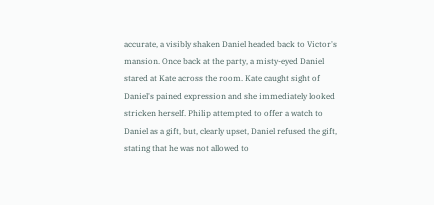accurate, a visibly shaken Daniel headed back to Victor's mansion. Once back at the party, a misty-eyed Daniel stared at Kate across the room. Kate caught sight of Daniel's pained expression and she immediately looked stricken herself. Philip attempted to offer a watch to Daniel as a gift, but, clearly upset, Daniel refused the gift, stating that he was not allowed to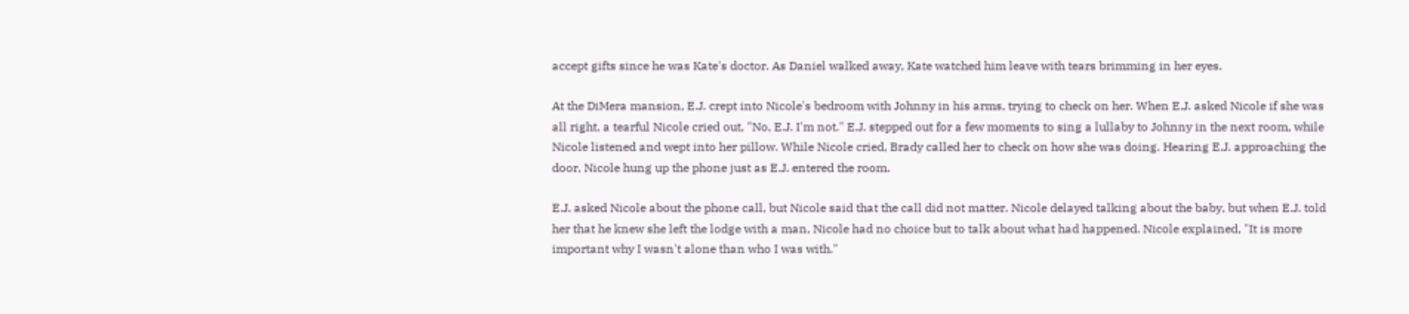accept gifts since he was Kate's doctor. As Daniel walked away, Kate watched him leave with tears brimming in her eyes.

At the DiMera mansion, E.J. crept into Nicole's bedroom with Johnny in his arms, trying to check on her. When E.J. asked Nicole if she was all right, a tearful Nicole cried out, "No, E.J. I'm not." E.J. stepped out for a few moments to sing a lullaby to Johnny in the next room, while Nicole listened and wept into her pillow. While Nicole cried, Brady called her to check on how she was doing. Hearing E.J. approaching the door, Nicole hung up the phone just as E.J. entered the room.

E.J. asked Nicole about the phone call, but Nicole said that the call did not matter. Nicole delayed talking about the baby, but when E.J. told her that he knew she left the lodge with a man, Nicole had no choice but to talk about what had happened. Nicole explained, "It is more important why I wasn't alone than who I was with."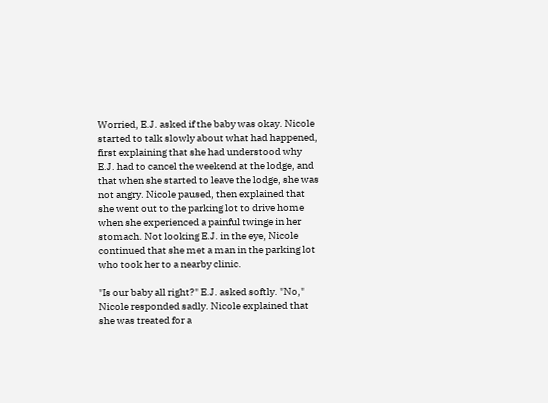Worried, E.J. asked if the baby was okay. Nicole started to talk slowly about what had happened, first explaining that she had understood why E.J. had to cancel the weekend at the lodge, and that when she started to leave the lodge, she was not angry. Nicole paused, then explained that she went out to the parking lot to drive home when she experienced a painful twinge in her stomach. Not looking E.J. in the eye, Nicole continued that she met a man in the parking lot who took her to a nearby clinic.

"Is our baby all right?" E.J. asked softly. "No," Nicole responded sadly. Nicole explained that she was treated for a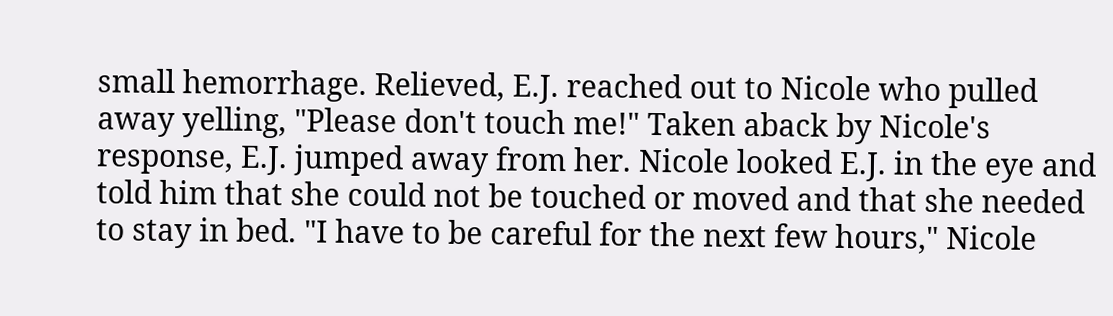small hemorrhage. Relieved, E.J. reached out to Nicole who pulled away yelling, "Please don't touch me!" Taken aback by Nicole's response, E.J. jumped away from her. Nicole looked E.J. in the eye and told him that she could not be touched or moved and that she needed to stay in bed. "I have to be careful for the next few hours," Nicole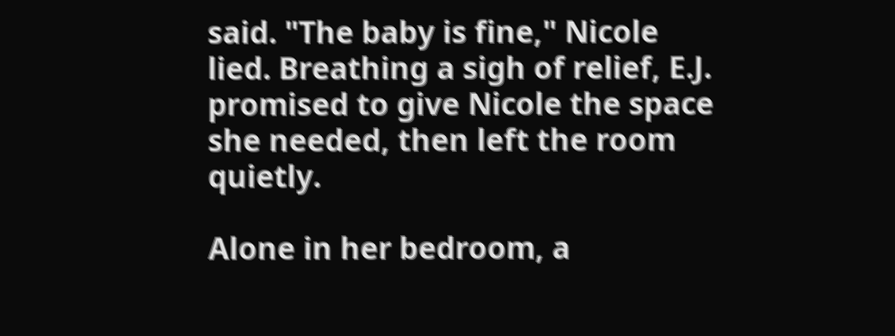said. "The baby is fine," Nicole lied. Breathing a sigh of relief, E.J. promised to give Nicole the space she needed, then left the room quietly.

Alone in her bedroom, a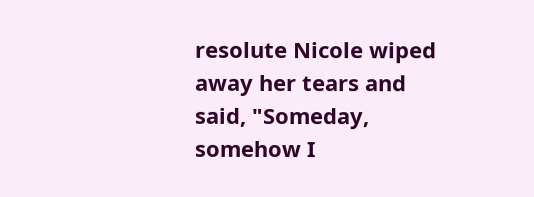resolute Nicole wiped away her tears and said, "Someday, somehow I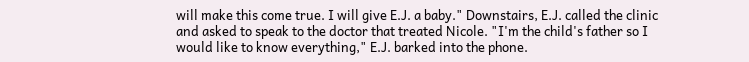will make this come true. I will give E.J. a baby." Downstairs, E.J. called the clinic and asked to speak to the doctor that treated Nicole. "I'm the child's father so I would like to know everything," E.J. barked into the phone.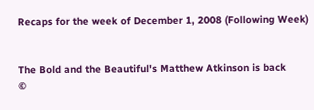Recaps for the week of December 1, 2008 (Following Week)


The Bold and the Beautiful's Matthew Atkinson is back
©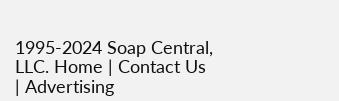1995-2024 Soap Central, LLC. Home | Contact Us | Advertising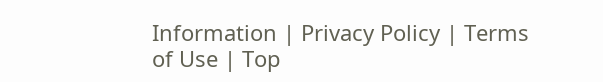Information | Privacy Policy | Terms of Use | Top